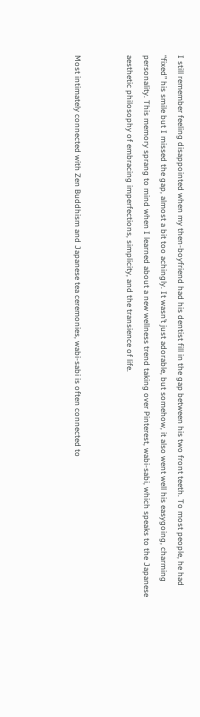I still remember feeling disappointed when my then-boyfriend had his dentist fill in the gap between his two front teeth. To most people, he had “fixed” his smile but I missed the gap, almost a bit too achingly. It wasn’t just adorable, but somehow, it also went well his easygoing, charming personality. This memory sprang to mind when I learned about a new wellness trend taking over Pinterest, wabi-sabi, which speaks to the Japanese aesthetic philosophy of embracing imperfections, simplicity, and the transience of life.


Most intimately connected with Zen Buddhism and Japanese tea ceremonies, wabi-sabi is often connected to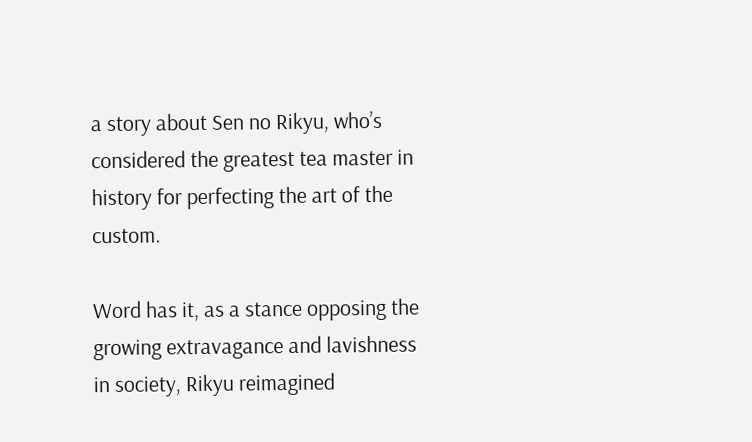a story about Sen no Rikyu, who’s considered the greatest tea master in history for perfecting the art of the custom.

Word has it, as a stance opposing the growing extravagance and lavishness in society, Rikyu reimagined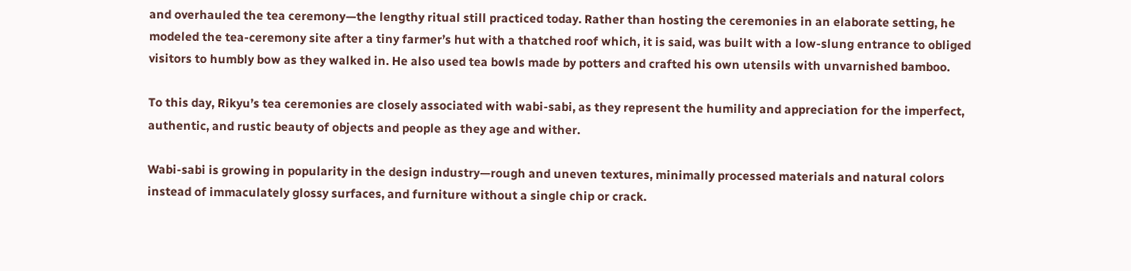and overhauled the tea ceremony—the lengthy ritual still practiced today. Rather than hosting the ceremonies in an elaborate setting, he modeled the tea-ceremony site after a tiny farmer’s hut with a thatched roof which, it is said, was built with a low-slung entrance to obliged visitors to humbly bow as they walked in. He also used tea bowls made by potters and crafted his own utensils with unvarnished bamboo.

To this day, Rikyu’s tea ceremonies are closely associated with wabi-sabi, as they represent the humility and appreciation for the imperfect, authentic, and rustic beauty of objects and people as they age and wither.

Wabi-sabi is growing in popularity in the design industry—rough and uneven textures, minimally processed materials and natural colors instead of immaculately glossy surfaces, and furniture without a single chip or crack.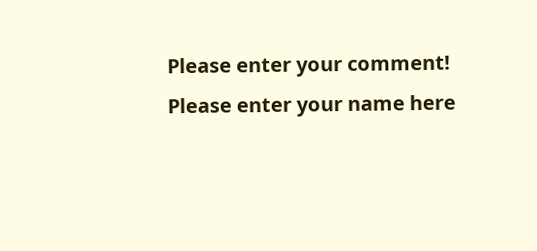Please enter your comment!
Please enter your name here